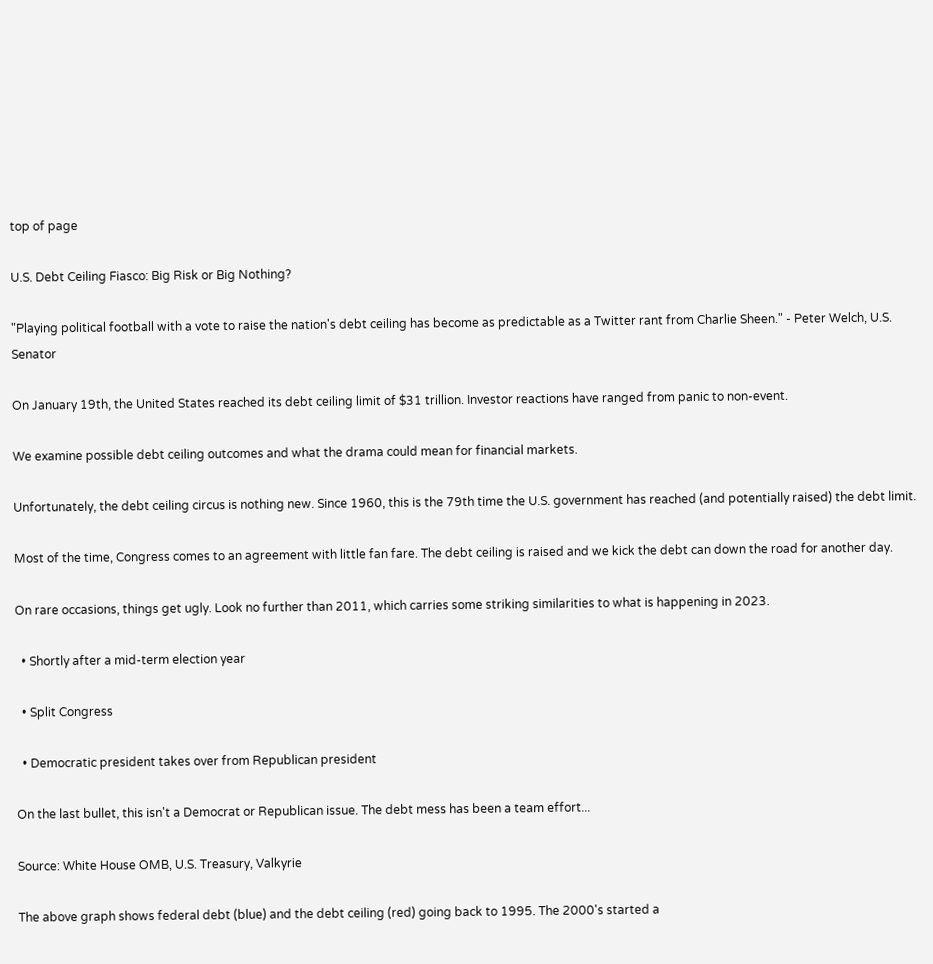top of page

U.S. Debt Ceiling Fiasco: Big Risk or Big Nothing?

"Playing political football with a vote to raise the nation's debt ceiling has become as predictable as a Twitter rant from Charlie Sheen." - Peter Welch, U.S. Senator

On January 19th, the United States reached its debt ceiling limit of $31 trillion. Investor reactions have ranged from panic to non-event.

We examine possible debt ceiling outcomes and what the drama could mean for financial markets.

Unfortunately, the debt ceiling circus is nothing new. Since 1960, this is the 79th time the U.S. government has reached (and potentially raised) the debt limit.

Most of the time, Congress comes to an agreement with little fan fare. The debt ceiling is raised and we kick the debt can down the road for another day.

On rare occasions, things get ugly. Look no further than 2011, which carries some striking similarities to what is happening in 2023.

  • Shortly after a mid-term election year

  • Split Congress

  • Democratic president takes over from Republican president

On the last bullet, this isn't a Democrat or Republican issue. The debt mess has been a team effort...

Source: White House OMB, U.S. Treasury, Valkyrie

The above graph shows federal debt (blue) and the debt ceiling (red) going back to 1995. The 2000's started a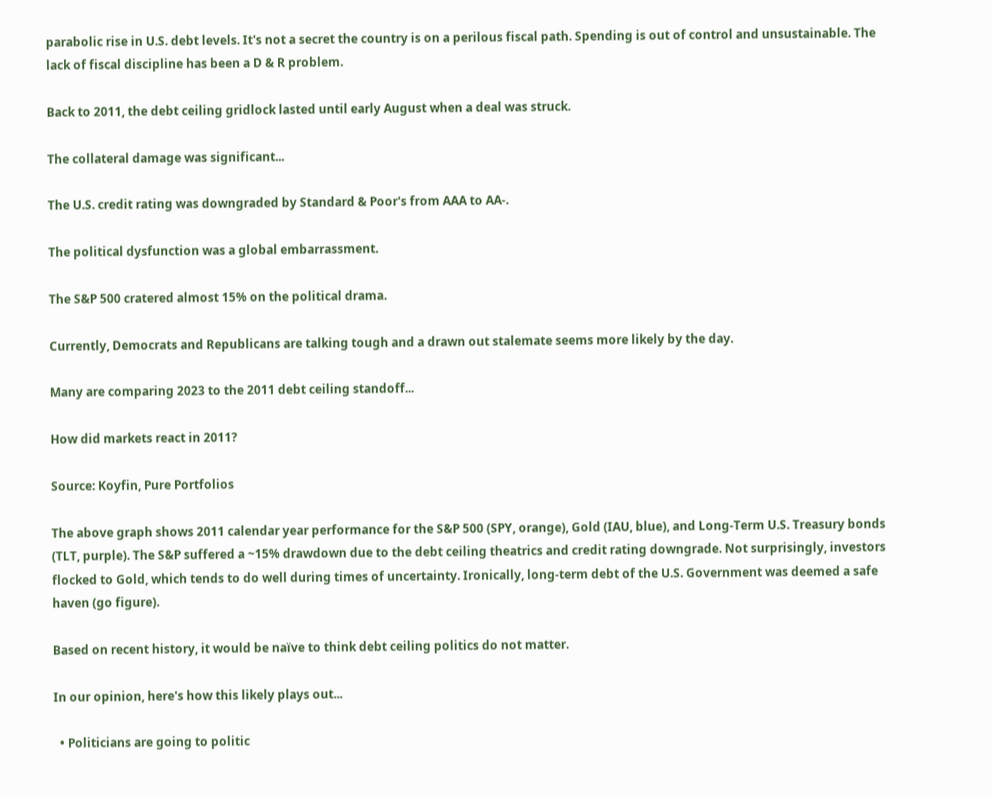parabolic rise in U.S. debt levels. It's not a secret the country is on a perilous fiscal path. Spending is out of control and unsustainable. The lack of fiscal discipline has been a D & R problem.

Back to 2011, the debt ceiling gridlock lasted until early August when a deal was struck.

The collateral damage was significant...

The U.S. credit rating was downgraded by Standard & Poor's from AAA to AA-.

The political dysfunction was a global embarrassment.

The S&P 500 cratered almost 15% on the political drama.

Currently, Democrats and Republicans are talking tough and a drawn out stalemate seems more likely by the day.

Many are comparing 2023 to the 2011 debt ceiling standoff...

How did markets react in 2011?

Source: Koyfin, Pure Portfolios

The above graph shows 2011 calendar year performance for the S&P 500 (SPY, orange), Gold (IAU, blue), and Long-Term U.S. Treasury bonds (TLT, purple). The S&P suffered a ~15% drawdown due to the debt ceiling theatrics and credit rating downgrade. Not surprisingly, investors flocked to Gold, which tends to do well during times of uncertainty. Ironically, long-term debt of the U.S. Government was deemed a safe haven (go figure).

Based on recent history, it would be naïve to think debt ceiling politics do not matter.

In our opinion, here's how this likely plays out...

  • Politicians are going to politic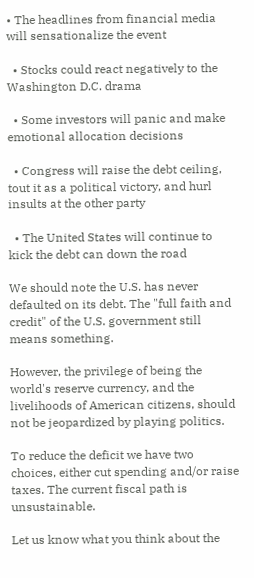• The headlines from financial media will sensationalize the event

  • Stocks could react negatively to the Washington D.C. drama

  • Some investors will panic and make emotional allocation decisions

  • Congress will raise the debt ceiling, tout it as a political victory, and hurl insults at the other party

  • The United States will continue to kick the debt can down the road

We should note the U.S. has never defaulted on its debt. The "full faith and credit" of the U.S. government still means something.

However, the privilege of being the world's reserve currency, and the livelihoods of American citizens, should not be jeopardized by playing politics.

To reduce the deficit we have two choices, either cut spending and/or raise taxes. The current fiscal path is unsustainable.

Let us know what you think about the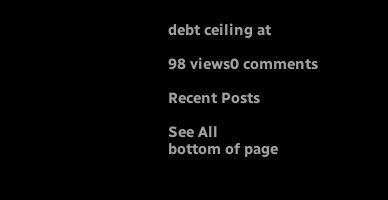debt ceiling at

98 views0 comments

Recent Posts

See All
bottom of page